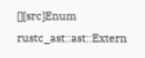[][src]Enum rustc_ast::ast::Extern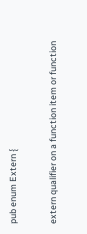pub enum Extern {

extern qualifier on a function item or function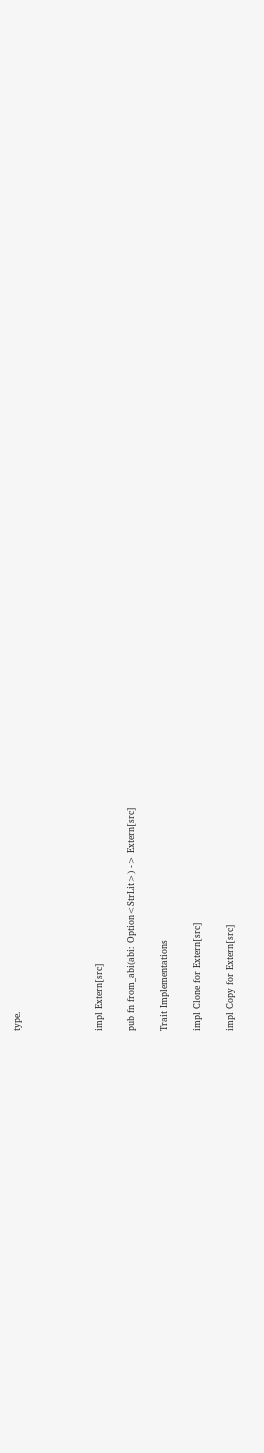type.




impl Extern[src]

pub fn from_abi(abi: Option<StrLit>) -> Extern[src]

Trait Implementations

impl Clone for Extern[src]

impl Copy for Extern[src]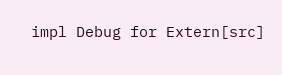impl Debug for Extern[src]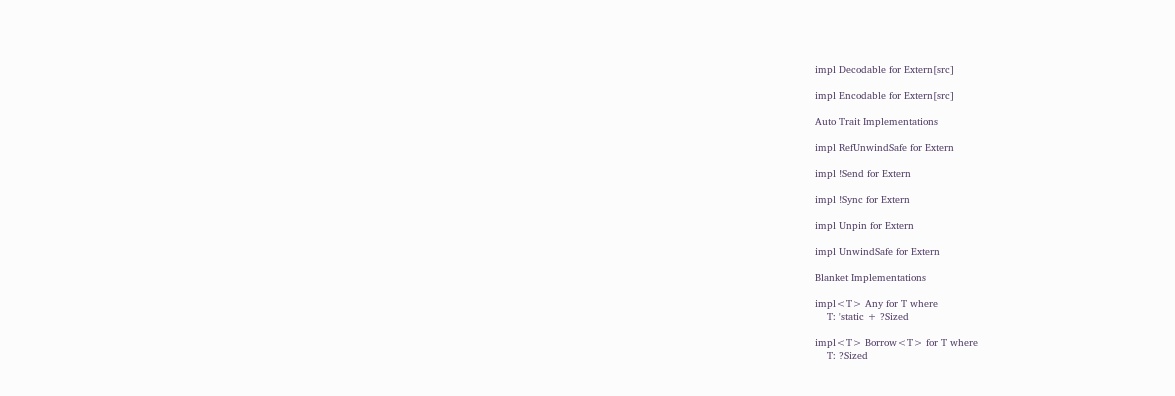impl Decodable for Extern[src]

impl Encodable for Extern[src]

Auto Trait Implementations

impl RefUnwindSafe for Extern

impl !Send for Extern

impl !Sync for Extern

impl Unpin for Extern

impl UnwindSafe for Extern

Blanket Implementations

impl<T> Any for T where
    T: 'static + ?Sized

impl<T> Borrow<T> for T where
    T: ?Sized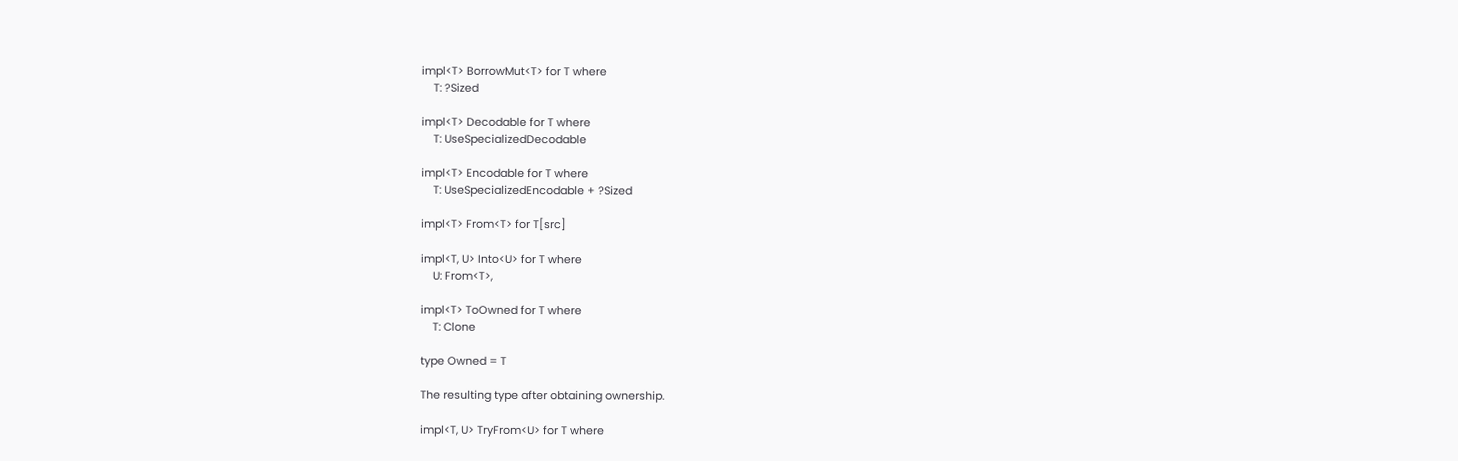impl<T> BorrowMut<T> for T where
    T: ?Sized

impl<T> Decodable for T where
    T: UseSpecializedDecodable

impl<T> Encodable for T where
    T: UseSpecializedEncodable + ?Sized

impl<T> From<T> for T[src]

impl<T, U> Into<U> for T where
    U: From<T>,

impl<T> ToOwned for T where
    T: Clone

type Owned = T

The resulting type after obtaining ownership.

impl<T, U> TryFrom<U> for T where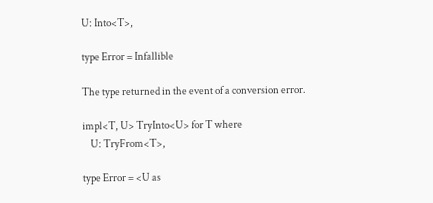U: Into<T>,

type Error = Infallible

The type returned in the event of a conversion error.

impl<T, U> TryInto<U> for T where
    U: TryFrom<T>,

type Error = <U as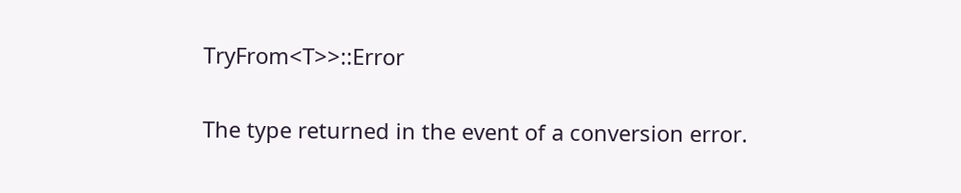TryFrom<T>>::Error

The type returned in the event of a conversion error.